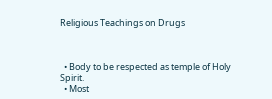Religious Teachings on Drugs



  • Body to be respected as temple of Holy Spirit.
  • Most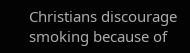Christians discourage smoking because of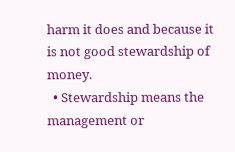harm it does and because it is not good stewardship of money.
  • Stewardship means the management or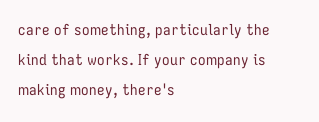care of something, particularly the kind that works. If your company is making money, there's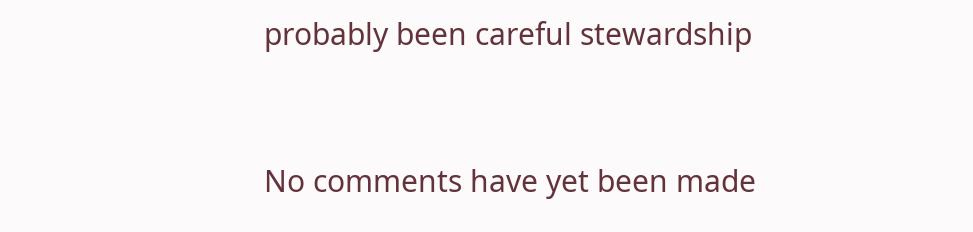probably been careful stewardship


No comments have yet been made